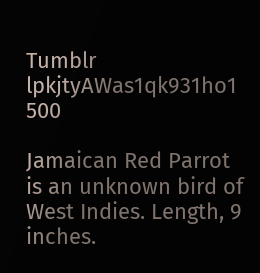Tumblr lpkjtyAWas1qk931ho1 500

Jamaican Red Parrot is an unknown bird of West Indies. Length, 9 inches.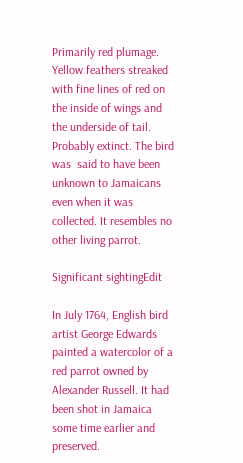Primarily red plumage. Yellow feathers streaked with fine lines of red on the inside of wings and the underside of tail. Probably extinct. The bird was  said to have been unknown to Jamaicans even when it was collected. It resembles no other living parrot.

Significant sightingEdit

In July 1764, English bird artist George Edwards painted a watercolor of a red parrot owned by Alexander Russell. It had been shot in Jamaica some time earlier and preserved.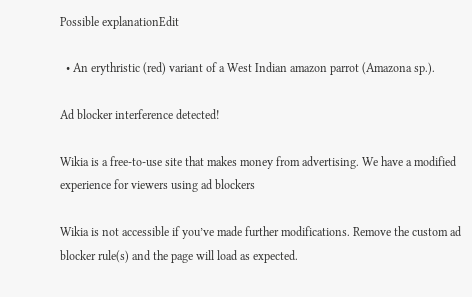Possible explanationEdit

  • An erythristic (red) variant of a West Indian amazon parrot (Amazona sp.).

Ad blocker interference detected!

Wikia is a free-to-use site that makes money from advertising. We have a modified experience for viewers using ad blockers

Wikia is not accessible if you’ve made further modifications. Remove the custom ad blocker rule(s) and the page will load as expected.